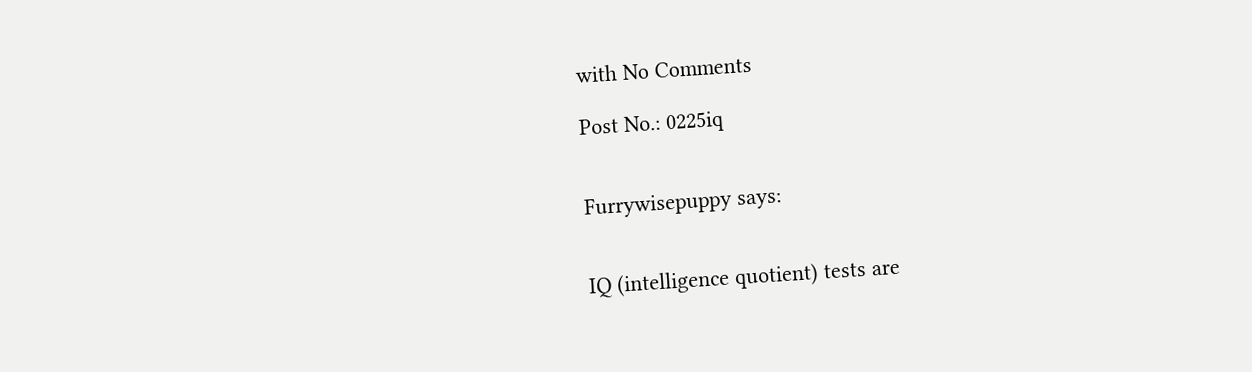with No Comments

Post No.: 0225iq


Furrywisepuppy says:


IQ (intelligence quotient) tests are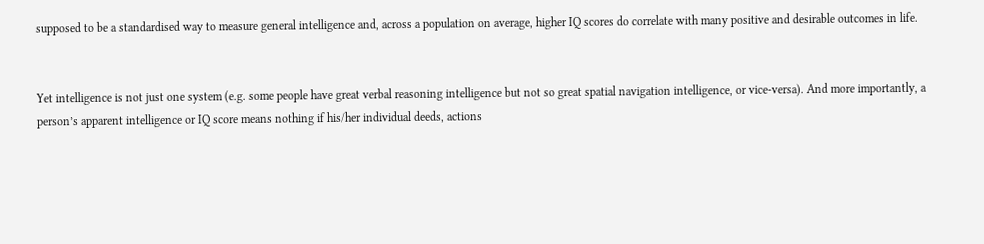supposed to be a standardised way to measure general intelligence and, across a population on average, higher IQ scores do correlate with many positive and desirable outcomes in life.


Yet intelligence is not just one system (e.g. some people have great verbal reasoning intelligence but not so great spatial navigation intelligence, or vice-versa). And more importantly, a person’s apparent intelligence or IQ score means nothing if his/her individual deeds, actions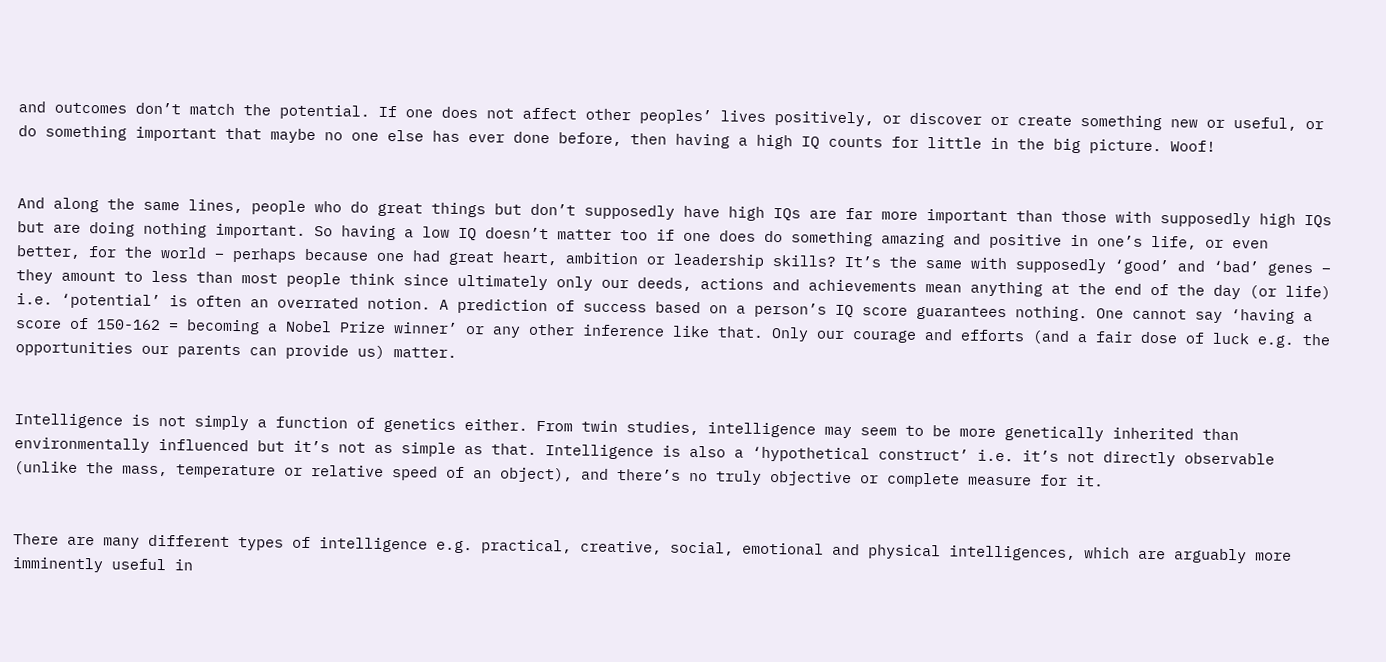and outcomes don’t match the potential. If one does not affect other peoples’ lives positively, or discover or create something new or useful, or do something important that maybe no one else has ever done before, then having a high IQ counts for little in the big picture. Woof!


And along the same lines, people who do great things but don’t supposedly have high IQs are far more important than those with supposedly high IQs but are doing nothing important. So having a low IQ doesn’t matter too if one does do something amazing and positive in one’s life, or even better, for the world – perhaps because one had great heart, ambition or leadership skills? It’s the same with supposedly ‘good’ and ‘bad’ genes – they amount to less than most people think since ultimately only our deeds, actions and achievements mean anything at the end of the day (or life) i.e. ‘potential’ is often an overrated notion. A prediction of success based on a person’s IQ score guarantees nothing. One cannot say ‘having a score of 150-162 = becoming a Nobel Prize winner’ or any other inference like that. Only our courage and efforts (and a fair dose of luck e.g. the opportunities our parents can provide us) matter.


Intelligence is not simply a function of genetics either. From twin studies, intelligence may seem to be more genetically inherited than environmentally influenced but it’s not as simple as that. Intelligence is also a ‘hypothetical construct’ i.e. it’s not directly observable (unlike the mass, temperature or relative speed of an object), and there’s no truly objective or complete measure for it.


There are many different types of intelligence e.g. practical, creative, social, emotional and physical intelligences, which are arguably more imminently useful in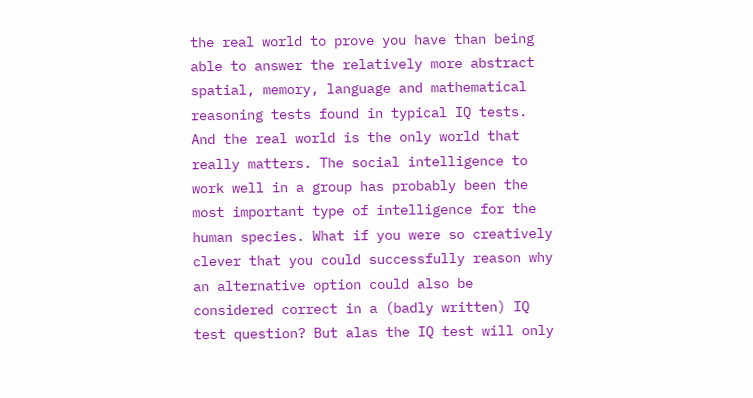the real world to prove you have than being able to answer the relatively more abstract spatial, memory, language and mathematical reasoning tests found in typical IQ tests. And the real world is the only world that really matters. The social intelligence to work well in a group has probably been the most important type of intelligence for the human species. What if you were so creatively clever that you could successfully reason why an alternative option could also be considered correct in a (badly written) IQ test question? But alas the IQ test will only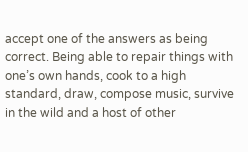accept one of the answers as being correct. Being able to repair things with one’s own hands, cook to a high standard, draw, compose music, survive in the wild and a host of other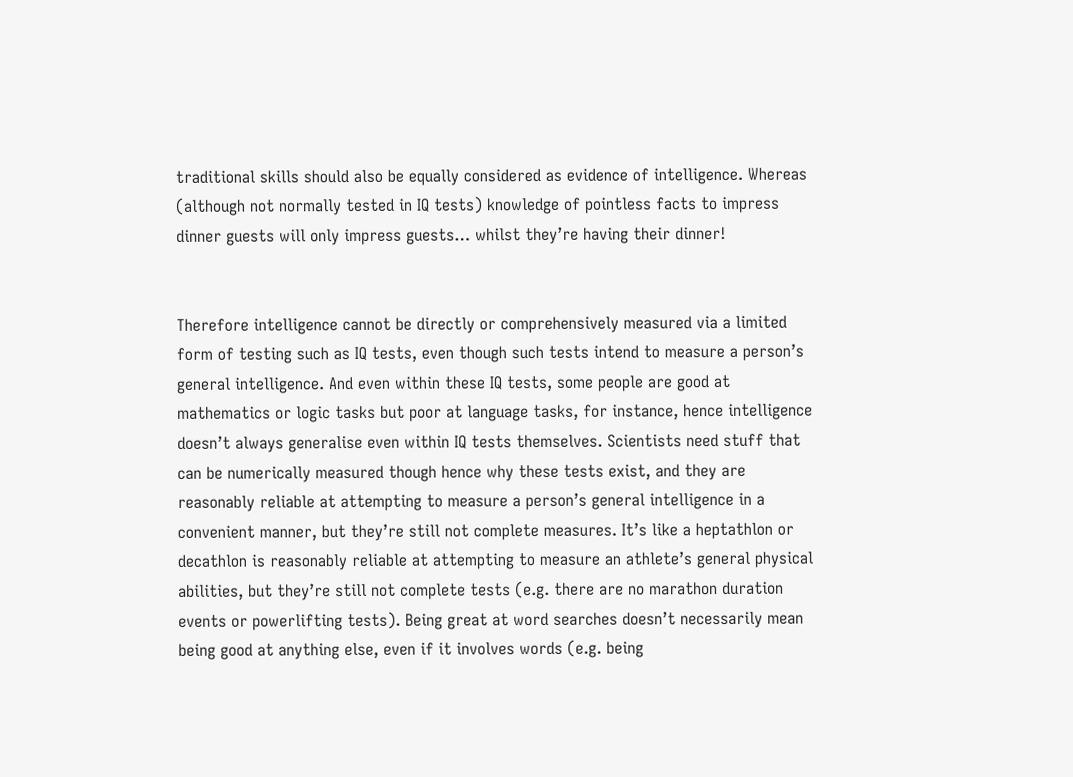traditional skills should also be equally considered as evidence of intelligence. Whereas (although not normally tested in IQ tests) knowledge of pointless facts to impress dinner guests will only impress guests… whilst they’re having their dinner!


Therefore intelligence cannot be directly or comprehensively measured via a limited form of testing such as IQ tests, even though such tests intend to measure a person’s general intelligence. And even within these IQ tests, some people are good at mathematics or logic tasks but poor at language tasks, for instance, hence intelligence doesn’t always generalise even within IQ tests themselves. Scientists need stuff that can be numerically measured though hence why these tests exist, and they are reasonably reliable at attempting to measure a person’s general intelligence in a convenient manner, but they’re still not complete measures. It’s like a heptathlon or decathlon is reasonably reliable at attempting to measure an athlete’s general physical abilities, but they’re still not complete tests (e.g. there are no marathon duration events or powerlifting tests). Being great at word searches doesn’t necessarily mean being good at anything else, even if it involves words (e.g. being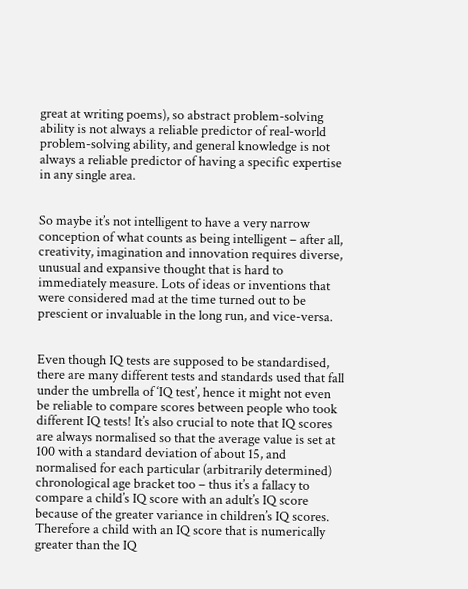great at writing poems), so abstract problem-solving ability is not always a reliable predictor of real-world problem-solving ability, and general knowledge is not always a reliable predictor of having a specific expertise in any single area.


So maybe it’s not intelligent to have a very narrow conception of what counts as being intelligent – after all, creativity, imagination and innovation requires diverse, unusual and expansive thought that is hard to immediately measure. Lots of ideas or inventions that were considered mad at the time turned out to be prescient or invaluable in the long run, and vice-versa.


Even though IQ tests are supposed to be standardised, there are many different tests and standards used that fall under the umbrella of ‘IQ test’, hence it might not even be reliable to compare scores between people who took different IQ tests! It’s also crucial to note that IQ scores are always normalised so that the average value is set at 100 with a standard deviation of about 15, and normalised for each particular (arbitrarily determined) chronological age bracket too – thus it’s a fallacy to compare a child’s IQ score with an adult’s IQ score because of the greater variance in children’s IQ scores. Therefore a child with an IQ score that is numerically greater than the IQ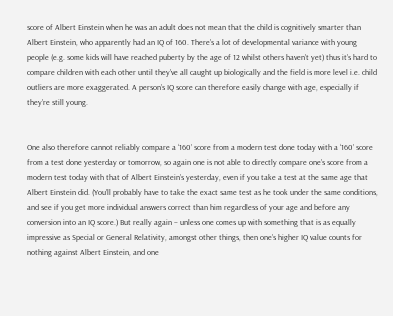score of Albert Einstein when he was an adult does not mean that the child is cognitively smarter than Albert Einstein, who apparently had an IQ of 160. There’s a lot of developmental variance with young people (e.g. some kids will have reached puberty by the age of 12 whilst others haven’t yet) thus it’s hard to compare children with each other until they’ve all caught up biologically and the field is more level i.e. child outliers are more exaggerated. A person’s IQ score can therefore easily change with age, especially if they’re still young.


One also therefore cannot reliably compare a ‘160’ score from a modern test done today with a ‘160’ score from a test done yesterday or tomorrow, so again one is not able to directly compare one’s score from a modern test today with that of Albert Einstein’s yesterday, even if you take a test at the same age that Albert Einstein did. (You’ll probably have to take the exact same test as he took under the same conditions, and see if you get more individual answers correct than him regardless of your age and before any conversion into an IQ score.) But really again – unless one comes up with something that is as equally impressive as Special or General Relativity, amongst other things, then one’s higher IQ value counts for nothing against Albert Einstein, and one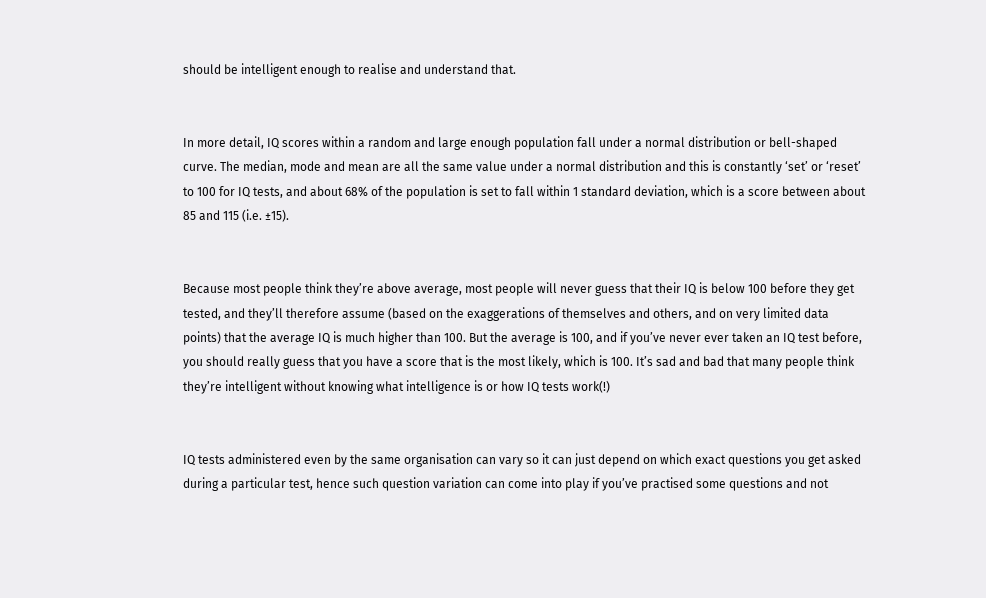should be intelligent enough to realise and understand that.


In more detail, IQ scores within a random and large enough population fall under a normal distribution or bell-shaped curve. The median, mode and mean are all the same value under a normal distribution and this is constantly ‘set’ or ‘reset’ to 100 for IQ tests, and about 68% of the population is set to fall within 1 standard deviation, which is a score between about 85 and 115 (i.e. ±15).


Because most people think they’re above average, most people will never guess that their IQ is below 100 before they get tested, and they’ll therefore assume (based on the exaggerations of themselves and others, and on very limited data points) that the average IQ is much higher than 100. But the average is 100, and if you’ve never ever taken an IQ test before, you should really guess that you have a score that is the most likely, which is 100. It’s sad and bad that many people think they’re intelligent without knowing what intelligence is or how IQ tests work(!)


IQ tests administered even by the same organisation can vary so it can just depend on which exact questions you get asked during a particular test, hence such question variation can come into play if you’ve practised some questions and not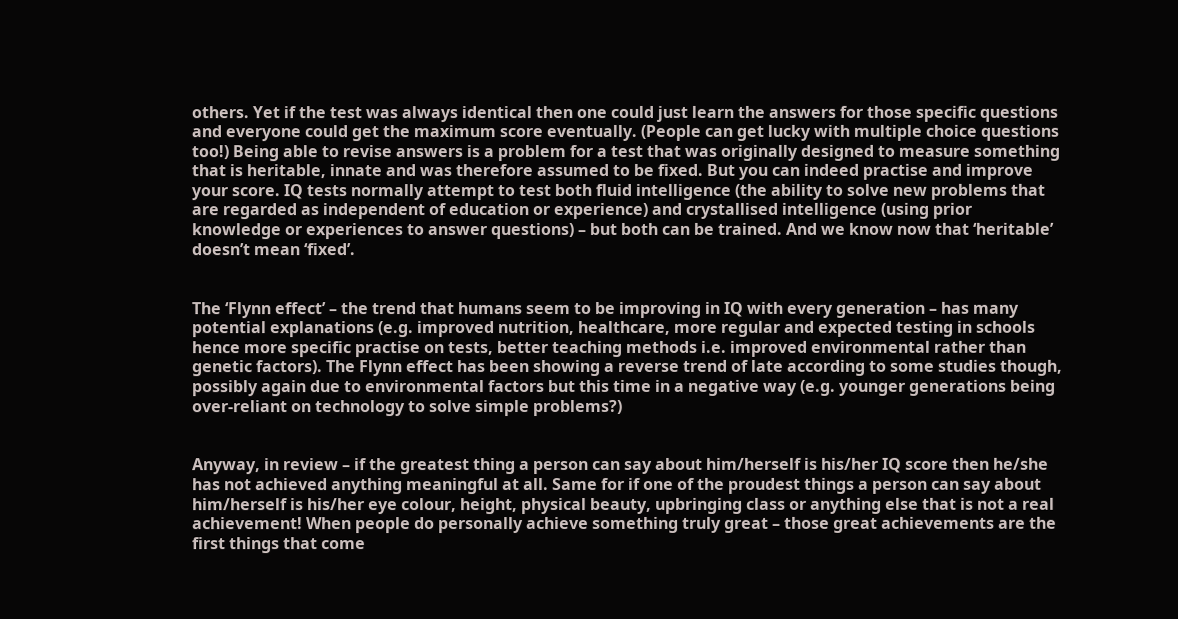others. Yet if the test was always identical then one could just learn the answers for those specific questions and everyone could get the maximum score eventually. (People can get lucky with multiple choice questions too!) Being able to revise answers is a problem for a test that was originally designed to measure something that is heritable, innate and was therefore assumed to be fixed. But you can indeed practise and improve your score. IQ tests normally attempt to test both fluid intelligence (the ability to solve new problems that are regarded as independent of education or experience) and crystallised intelligence (using prior knowledge or experiences to answer questions) – but both can be trained. And we know now that ‘heritable’ doesn’t mean ‘fixed’.


The ‘Flynn effect’ – the trend that humans seem to be improving in IQ with every generation – has many potential explanations (e.g. improved nutrition, healthcare, more regular and expected testing in schools hence more specific practise on tests, better teaching methods i.e. improved environmental rather than genetic factors). The Flynn effect has been showing a reverse trend of late according to some studies though, possibly again due to environmental factors but this time in a negative way (e.g. younger generations being over-reliant on technology to solve simple problems?)


Anyway, in review – if the greatest thing a person can say about him/herself is his/her IQ score then he/she has not achieved anything meaningful at all. Same for if one of the proudest things a person can say about him/herself is his/her eye colour, height, physical beauty, upbringing class or anything else that is not a real achievement! When people do personally achieve something truly great – those great achievements are the first things that come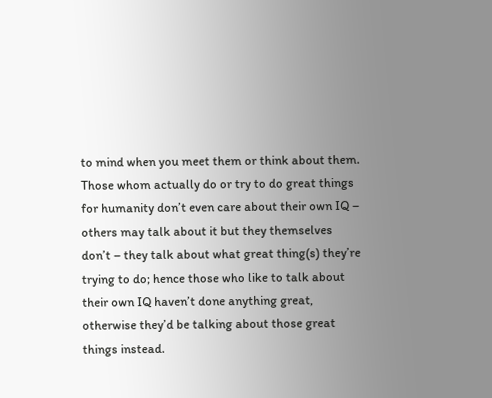to mind when you meet them or think about them. Those whom actually do or try to do great things for humanity don’t even care about their own IQ – others may talk about it but they themselves don’t – they talk about what great thing(s) they’re trying to do; hence those who like to talk about their own IQ haven’t done anything great, otherwise they’d be talking about those great things instead.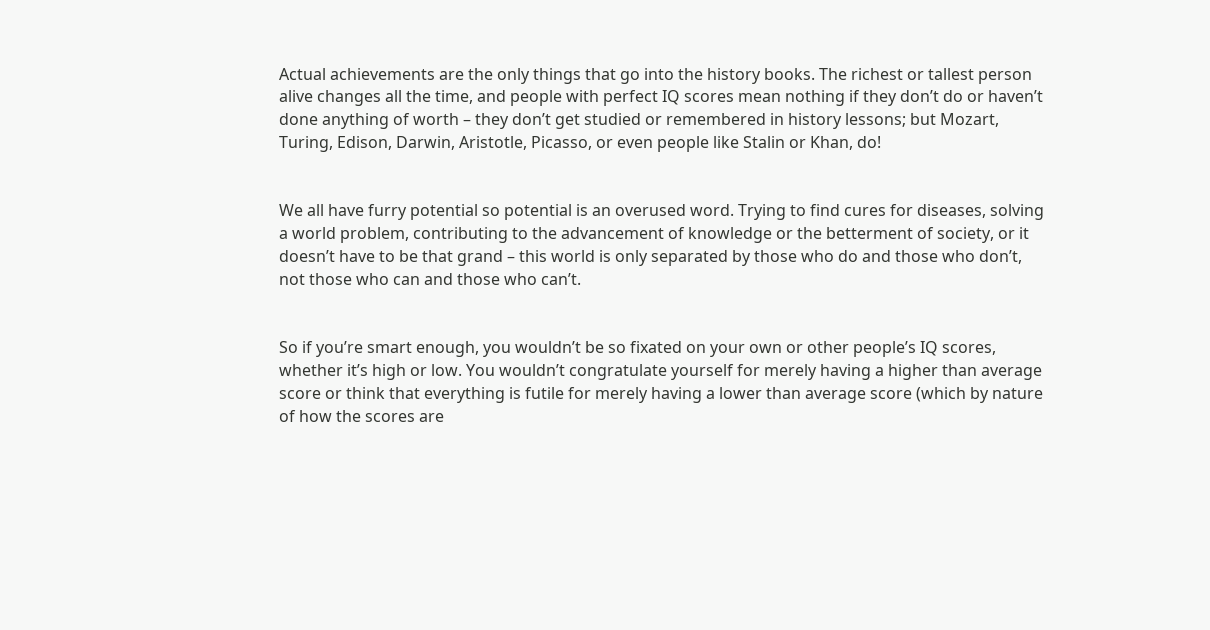Actual achievements are the only things that go into the history books. The richest or tallest person alive changes all the time, and people with perfect IQ scores mean nothing if they don’t do or haven’t done anything of worth – they don’t get studied or remembered in history lessons; but Mozart, Turing, Edison, Darwin, Aristotle, Picasso, or even people like Stalin or Khan, do!


We all have furry potential so potential is an overused word. Trying to find cures for diseases, solving a world problem, contributing to the advancement of knowledge or the betterment of society, or it doesn’t have to be that grand – this world is only separated by those who do and those who don’t, not those who can and those who can’t.


So if you’re smart enough, you wouldn’t be so fixated on your own or other people’s IQ scores, whether it’s high or low. You wouldn’t congratulate yourself for merely having a higher than average score or think that everything is futile for merely having a lower than average score (which by nature of how the scores are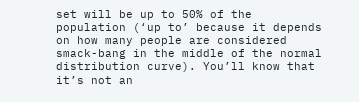set will be up to 50% of the population (‘up to’ because it depends on how many people are considered smack-bang in the middle of the normal distribution curve). You’ll know that it’s not an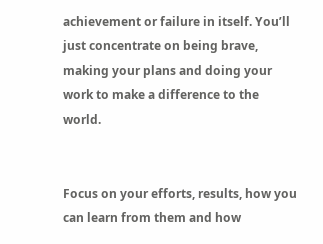achievement or failure in itself. You’ll just concentrate on being brave, making your plans and doing your work to make a difference to the world.


Focus on your efforts, results, how you can learn from them and how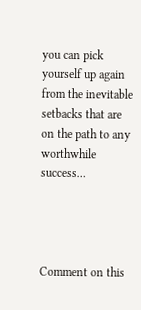you can pick yourself up again from the inevitable setbacks that are on the path to any worthwhile success…




Comment on this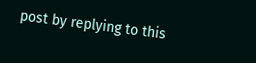post by replying to this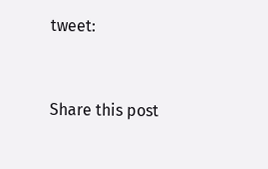tweet:


Share this post